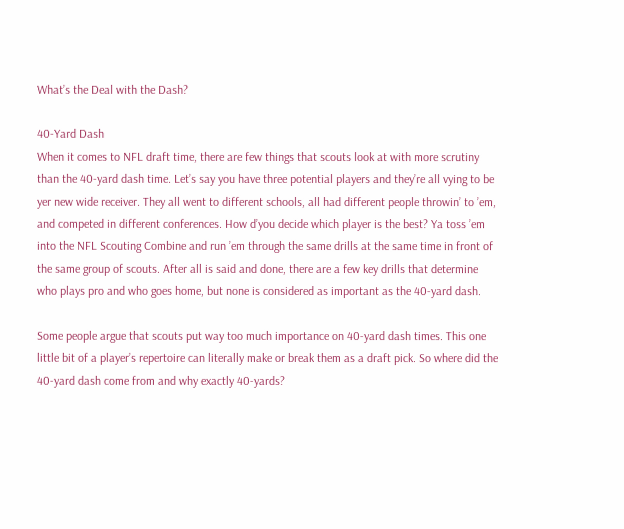What’s the Deal with the Dash?

40-Yard Dash
When it comes to NFL draft time, there are few things that scouts look at with more scrutiny than the 40-yard dash time. Let’s say you have three potential players and they’re all vying to be yer new wide receiver. They all went to different schools, all had different people throwin’ to ’em, and competed in different conferences. How d’you decide which player is the best? Ya toss ’em into the NFL Scouting Combine and run ’em through the same drills at the same time in front of the same group of scouts. After all is said and done, there are a few key drills that determine who plays pro and who goes home, but none is considered as important as the 40-yard dash.

Some people argue that scouts put way too much importance on 40-yard dash times. This one little bit of a player’s repertoire can literally make or break them as a draft pick. So where did the 40-yard dash come from and why exactly 40-yards?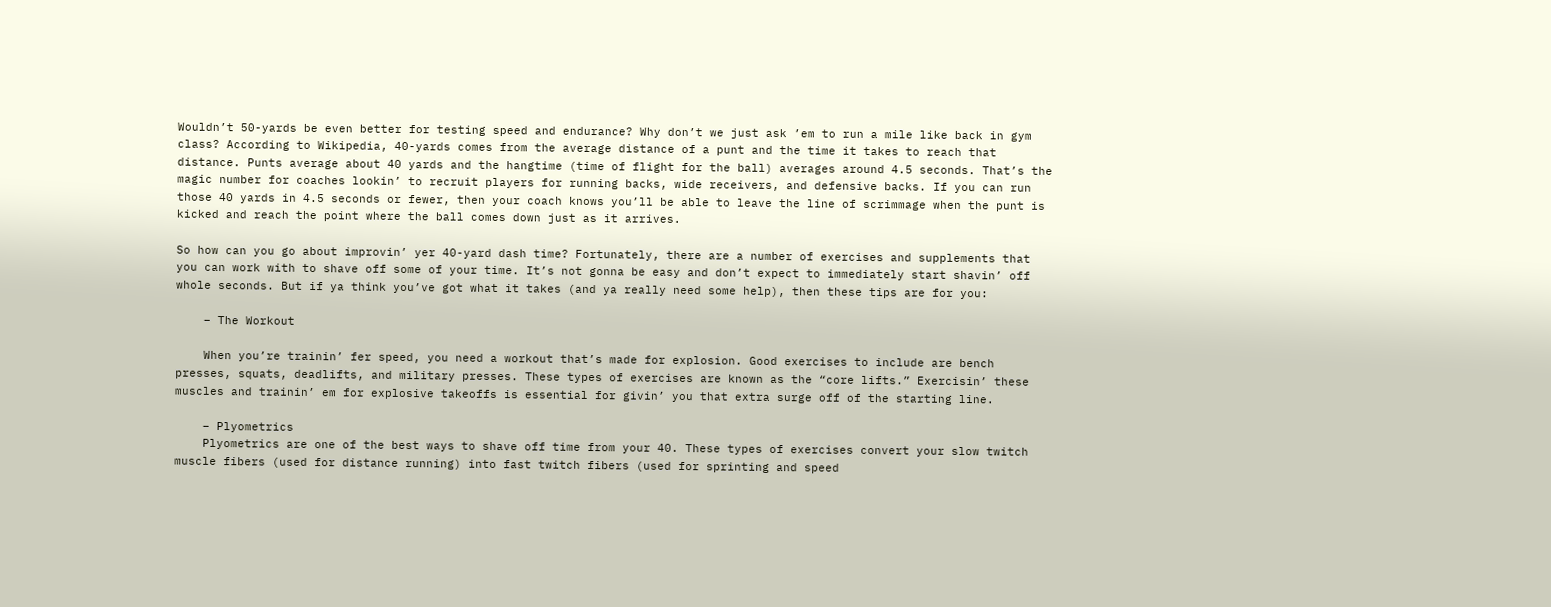Wouldn’t 50-yards be even better for testing speed and endurance? Why don’t we just ask ’em to run a mile like back in gym class? According to Wikipedia, 40-yards comes from the average distance of a punt and the time it takes to reach that distance. Punts average about 40 yards and the hangtime (time of flight for the ball) averages around 4.5 seconds. That’s the magic number for coaches lookin’ to recruit players for running backs, wide receivers, and defensive backs. If you can run those 40 yards in 4.5 seconds or fewer, then your coach knows you’ll be able to leave the line of scrimmage when the punt is kicked and reach the point where the ball comes down just as it arrives.

So how can you go about improvin’ yer 40-yard dash time? Fortunately, there are a number of exercises and supplements that you can work with to shave off some of your time. It’s not gonna be easy and don’t expect to immediately start shavin’ off whole seconds. But if ya think you’ve got what it takes (and ya really need some help), then these tips are for you:

    – The Workout

    When you’re trainin’ fer speed, you need a workout that’s made for explosion. Good exercises to include are bench presses, squats, deadlifts, and military presses. These types of exercises are known as the “core lifts.” Exercisin’ these muscles and trainin’ em for explosive takeoffs is essential for givin’ you that extra surge off of the starting line.

    – Plyometrics
    Plyometrics are one of the best ways to shave off time from your 40. These types of exercises convert your slow twitch muscle fibers (used for distance running) into fast twitch fibers (used for sprinting and speed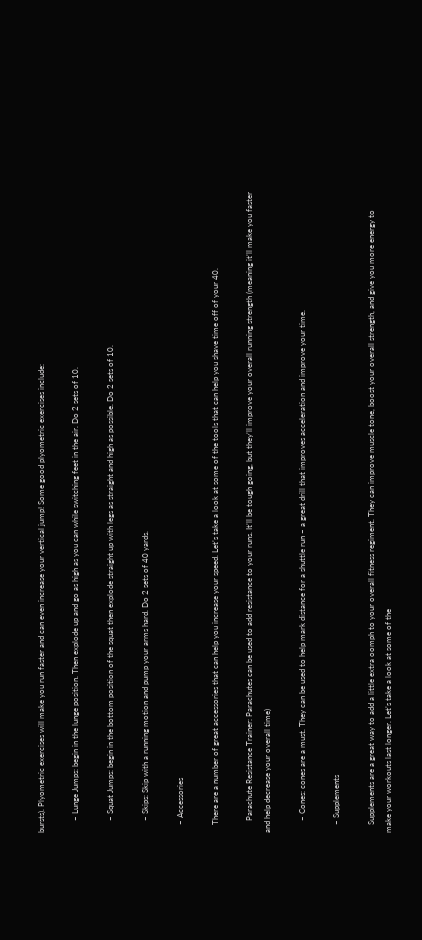bursts). Plyometric exercises will make you run faster and can even increase your vertical jump! Some good plyometric exercises include:

      – Lunge Jumps: begin in the lunge position. Then explode up and go as high as you can while switching feet in the air. Do 2 sets of 10.

      – Squat Jumps: begin in the bottom position of the squat then explode straight up with legs as straight and high as possible. Do 2 sets of 10.

      – Skips: Skip with a running motion and pump your arms hard. Do 2 sets of 40 yards.

    – Accessories

    There are a number of great accessories that can help you increase your speed. Let’s take a look at some of the tools that can help you shave time off of your 40.

      Parachute Resistance Trainer: Parachutes can be used to add resistance to your runs. It’ll be tough going, but they’ll improve your overall running strength (meaning it’ll make you faster and help decrease your overall time)

      – Cones: cones are a must. They can be used to help mark distance for a shuttle run – a great drill that improves acceleration and improve your time.

    – Supplements

    Supplements are a great way to add a little extra oomph to your overall fitness regiment. They can improve muscle tone, boost your overall strength, and give you more energy to make your workouts last longer. Let’s take a look at some of the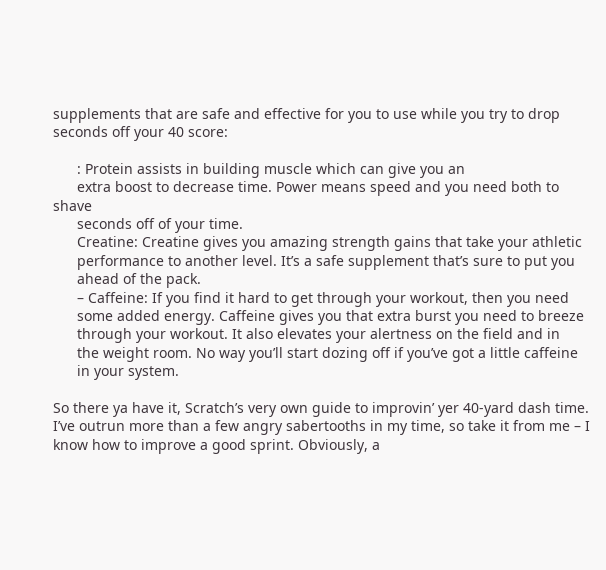supplements that are safe and effective for you to use while you try to drop seconds off your 40 score:

      : Protein assists in building muscle which can give you an
      extra boost to decrease time. Power means speed and you need both to shave
      seconds off of your time.
      Creatine: Creatine gives you amazing strength gains that take your athletic
      performance to another level. It’s a safe supplement that’s sure to put you
      ahead of the pack.
      – Caffeine: If you find it hard to get through your workout, then you need
      some added energy. Caffeine gives you that extra burst you need to breeze
      through your workout. It also elevates your alertness on the field and in
      the weight room. No way you’ll start dozing off if you’ve got a little caffeine
      in your system.

So there ya have it, Scratch’s very own guide to improvin’ yer 40-yard dash time. I’ve outrun more than a few angry sabertooths in my time, so take it from me – I know how to improve a good sprint. Obviously, a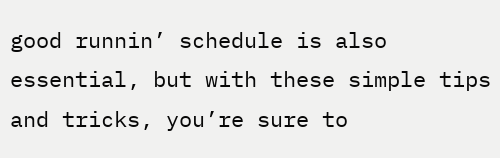good runnin’ schedule is also essential, but with these simple tips and tricks, you’re sure to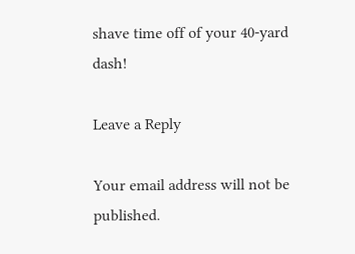shave time off of your 40-yard dash!

Leave a Reply

Your email address will not be published.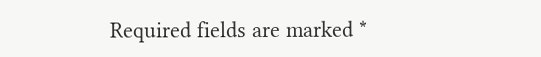Required fields are marked *